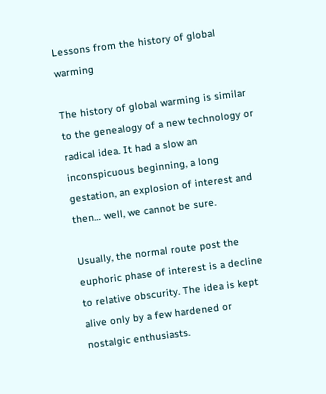Lessons from the history of global warming

The history of global warming is similar to the genealogy of a new technology or radical idea. It had a slow an inconspicuous beginning, a long gestation, an explosion of interest and then… well, we cannot be sure.

Usually, the normal route post the euphoric phase of interest is a decline to relative obscurity. The idea is kept alive only by a few hardened or nostalgic enthusiasts.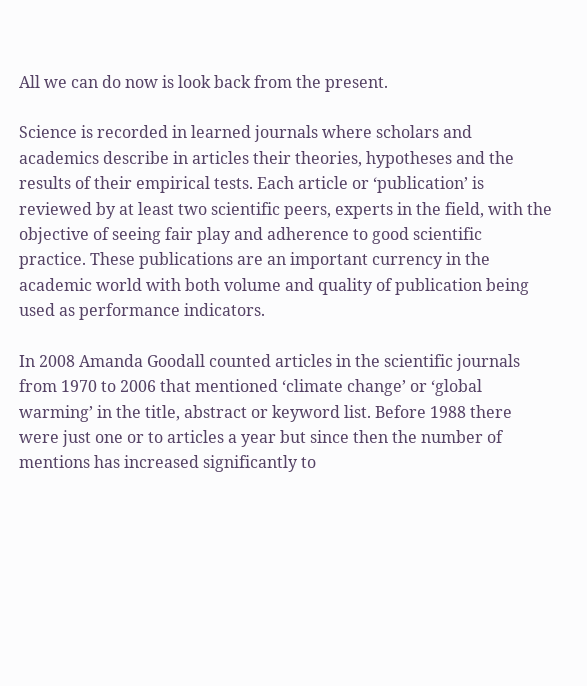All we can do now is look back from the present.

Science is recorded in learned journals where scholars and academics describe in articles their theories, hypotheses and the results of their empirical tests. Each article or ‘publication’ is reviewed by at least two scientific peers, experts in the field, with the objective of seeing fair play and adherence to good scientific practice. These publications are an important currency in the academic world with both volume and quality of publication being used as performance indicators.

In 2008 Amanda Goodall counted articles in the scientific journals from 1970 to 2006 that mentioned ‘climate change’ or ‘global warming’ in the title, abstract or keyword list. Before 1988 there were just one or to articles a year but since then the number of mentions has increased significantly to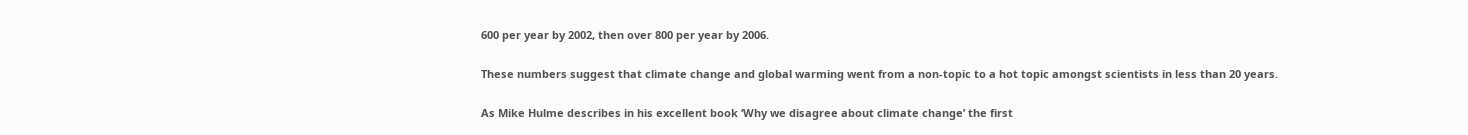600 per year by 2002, then over 800 per year by 2006.

These numbers suggest that climate change and global warming went from a non-topic to a hot topic amongst scientists in less than 20 years.

As Mike Hulme describes in his excellent book ‘Why we disagree about climate change’ the first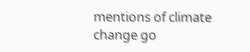mentions of climate change go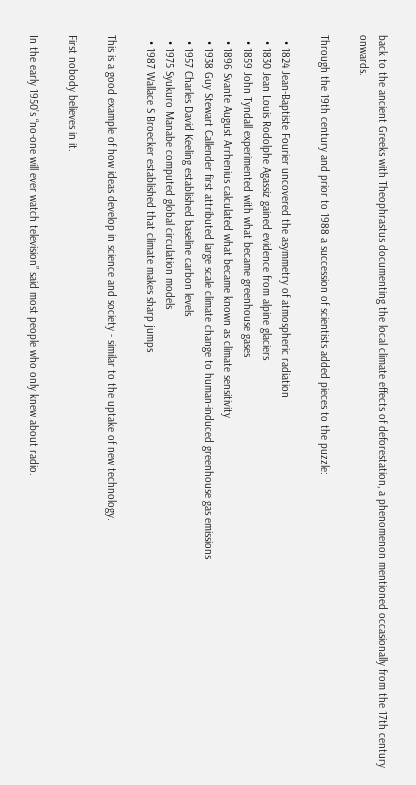back to the ancient Greeks with Theophrastus documenting the local climate effects of deforestation, a phenomenon mentioned occasionally from the 17th century onwards.

Through the 19th century and prior to 1988 a succession of scientists added pieces to the puzzle:

  • 1824 Jean-Baptiste Fourier uncovered the asymmetry of atmospheric radiation
  • 1830 Jean Louis Rodolphe Agassiz gained evidence from alpine glaciers
  • 1859 John Tyndall experimented with what became greenhouse gases
  • 1896 Svante August Arrhenius calculated what became known as climate sensitivity
  • 1938 Guy Stewart Callender first attributed large scale climate change to human-induced greenhouse gas emissions
  • 1957 Charles David Keeling established baseline carbon levels
  • 1975 Syukuro Manabe computed global circulation models
  • 1987 Wallace S Broecker established that climate makes sharp jumps

This is a good example of how ideas develop in science and society - similar to the uptake of new technology.

First nobody believes in it.

In the early 1950’s “no-one will ever watch television” said most people who only knew about radio.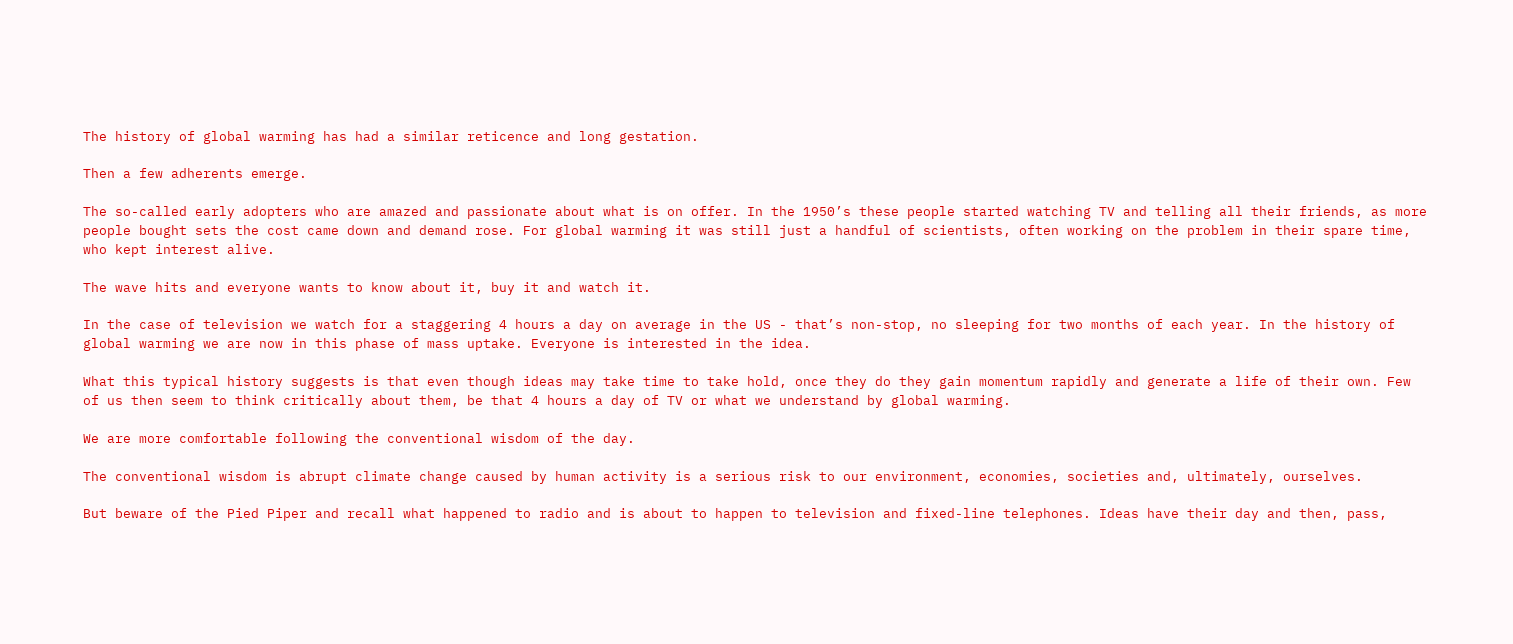The history of global warming has had a similar reticence and long gestation.

Then a few adherents emerge.

The so-called early adopters who are amazed and passionate about what is on offer. In the 1950’s these people started watching TV and telling all their friends, as more people bought sets the cost came down and demand rose. For global warming it was still just a handful of scientists, often working on the problem in their spare time, who kept interest alive.

The wave hits and everyone wants to know about it, buy it and watch it.

In the case of television we watch for a staggering 4 hours a day on average in the US - that’s non-stop, no sleeping for two months of each year. In the history of global warming we are now in this phase of mass uptake. Everyone is interested in the idea.

What this typical history suggests is that even though ideas may take time to take hold, once they do they gain momentum rapidly and generate a life of their own. Few of us then seem to think critically about them, be that 4 hours a day of TV or what we understand by global warming.

We are more comfortable following the conventional wisdom of the day.

The conventional wisdom is abrupt climate change caused by human activity is a serious risk to our environment, economies, societies and, ultimately, ourselves.

But beware of the Pied Piper and recall what happened to radio and is about to happen to television and fixed-line telephones. Ideas have their day and then, pass,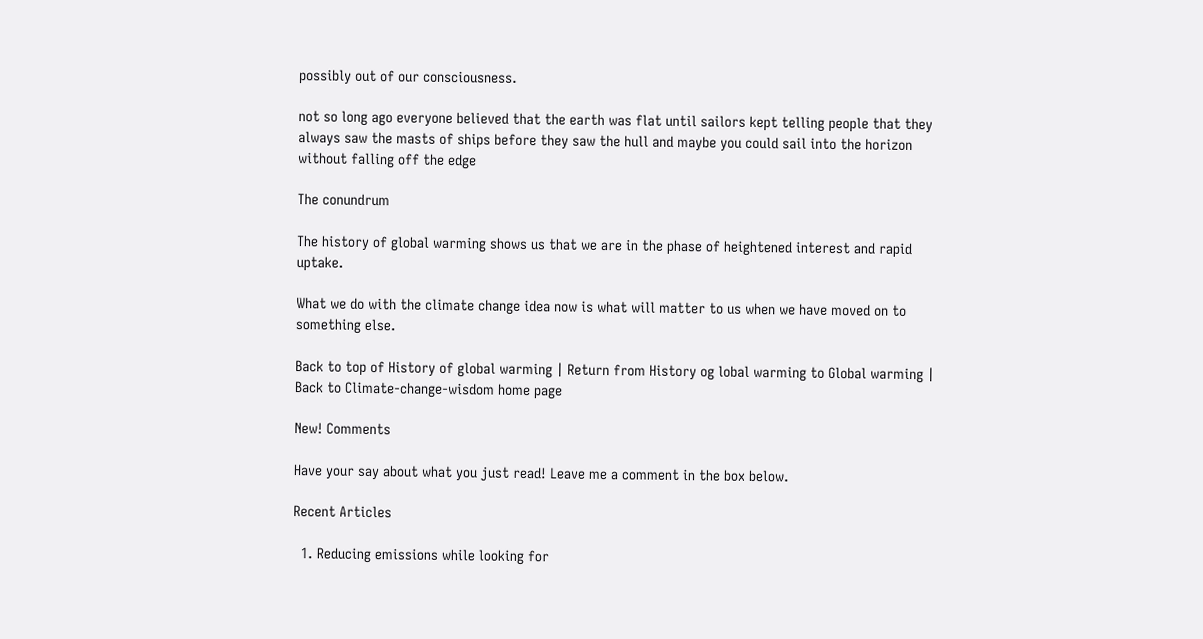possibly out of our consciousness.

not so long ago everyone believed that the earth was flat until sailors kept telling people that they always saw the masts of ships before they saw the hull and maybe you could sail into the horizon without falling off the edge

The conundrum

The history of global warming shows us that we are in the phase of heightened interest and rapid uptake.

What we do with the climate change idea now is what will matter to us when we have moved on to something else.

Back to top of History of global warming | Return from History og lobal warming to Global warming | Back to Climate-change-wisdom home page

New! Comments

Have your say about what you just read! Leave me a comment in the box below.

Recent Articles

  1. Reducing emissions while looking for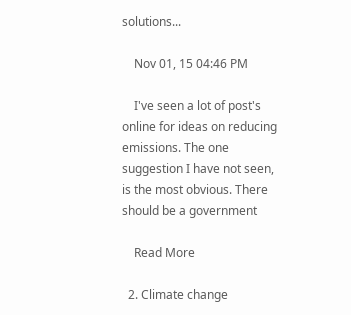solutions...

    Nov 01, 15 04:46 PM

    I've seen a lot of post's online for ideas on reducing emissions. The one suggestion I have not seen, is the most obvious. There should be a government

    Read More

  2. Climate change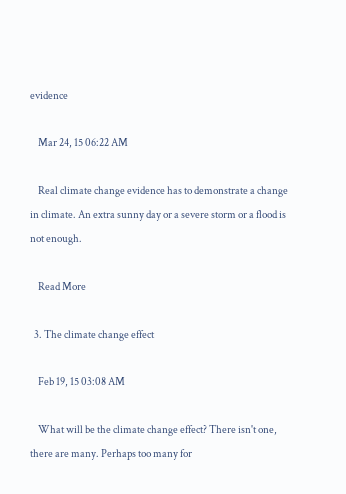evidence

    Mar 24, 15 06:22 AM

    Real climate change evidence has to demonstrate a change in climate. An extra sunny day or a severe storm or a flood is not enough.

    Read More

  3. The climate change effect

    Feb 19, 15 03:08 AM

    What will be the climate change effect? There isn't one, there are many. Perhaps too many for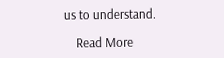us to understand.

    Read More